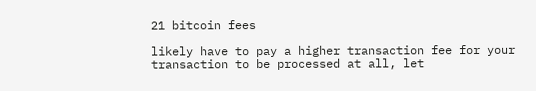21 bitcoin fees

likely have to pay a higher transaction fee for your transaction to be processed at all, let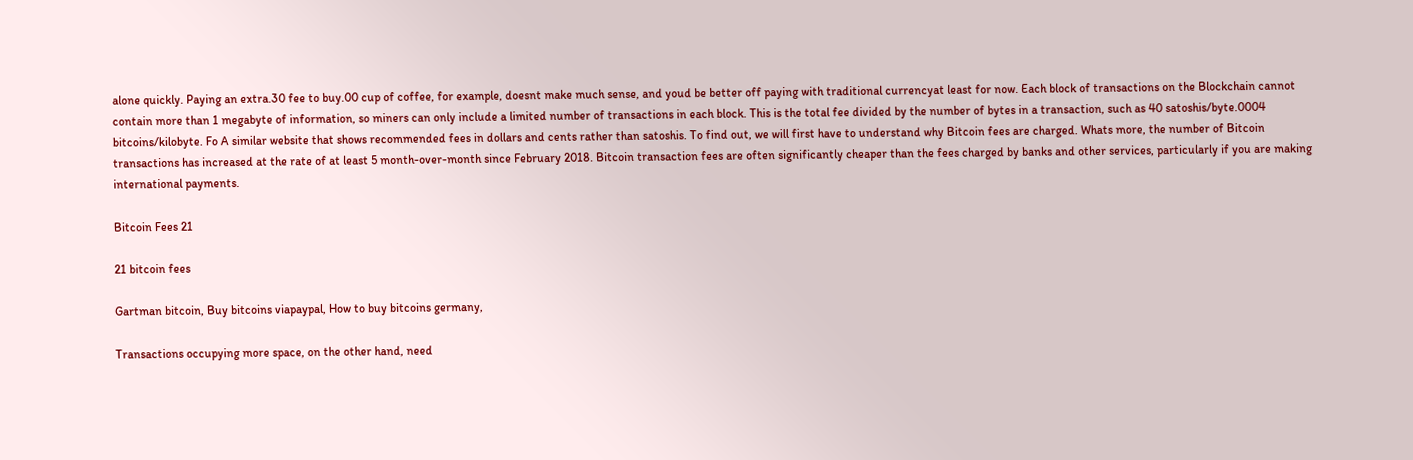alone quickly. Paying an extra.30 fee to buy.00 cup of coffee, for example, doesnt make much sense, and youd be better off paying with traditional currencyat least for now. Each block of transactions on the Blockchain cannot contain more than 1 megabyte of information, so miners can only include a limited number of transactions in each block. This is the total fee divided by the number of bytes in a transaction, such as 40 satoshis/byte.0004 bitcoins/kilobyte. Fo A similar website that shows recommended fees in dollars and cents rather than satoshis. To find out, we will first have to understand why Bitcoin fees are charged. Whats more, the number of Bitcoin transactions has increased at the rate of at least 5 month-over-month since February 2018. Bitcoin transaction fees are often significantly cheaper than the fees charged by banks and other services, particularly if you are making international payments.

Bitcoin Fees 21

21 bitcoin fees

Gartman bitcoin, Buy bitcoins viapaypal, How to buy bitcoins germany,

Transactions occupying more space, on the other hand, need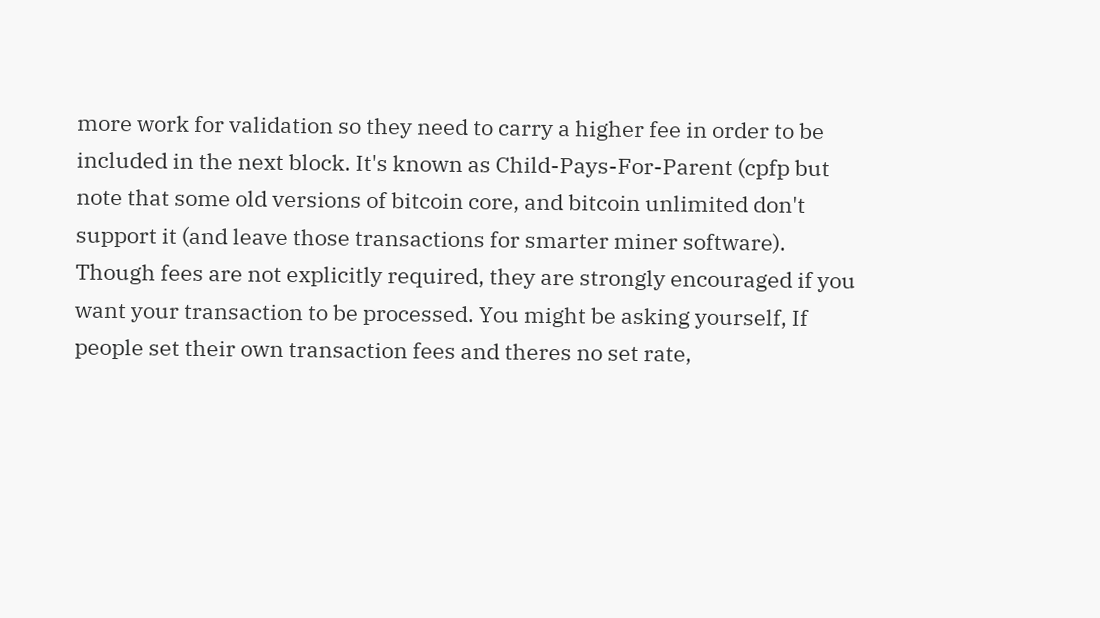more work for validation so they need to carry a higher fee in order to be included in the next block. It's known as Child-Pays-For-Parent (cpfp but note that some old versions of bitcoin core, and bitcoin unlimited don't support it (and leave those transactions for smarter miner software). Though fees are not explicitly required, they are strongly encouraged if you want your transaction to be processed. You might be asking yourself, If people set their own transaction fees and theres no set rate,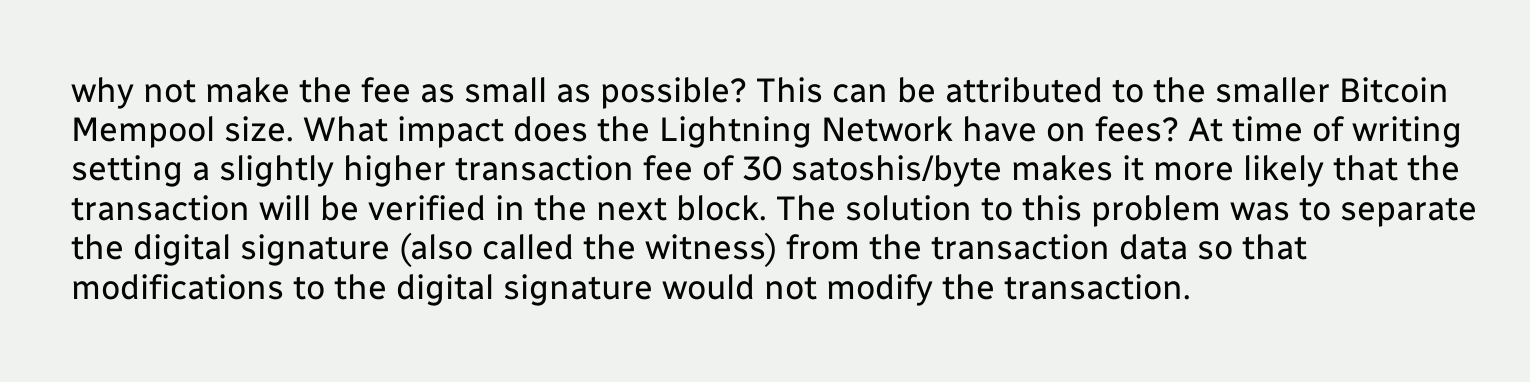why not make the fee as small as possible? This can be attributed to the smaller Bitcoin Mempool size. What impact does the Lightning Network have on fees? At time of writing setting a slightly higher transaction fee of 30 satoshis/byte makes it more likely that the transaction will be verified in the next block. The solution to this problem was to separate the digital signature (also called the witness) from the transaction data so that modifications to the digital signature would not modify the transaction.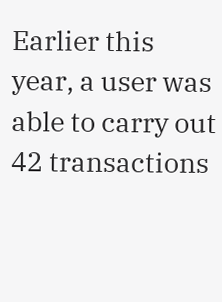Earlier this year, a user was able to carry out 42 transactions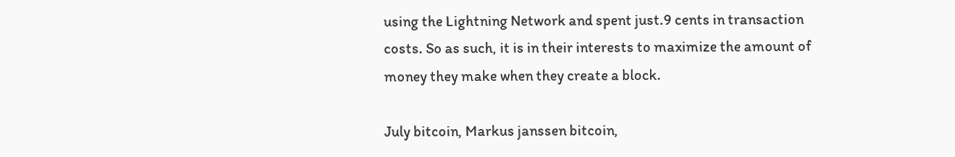using the Lightning Network and spent just.9 cents in transaction costs. So as such, it is in their interests to maximize the amount of money they make when they create a block.

July bitcoin, Markus janssen bitcoin,